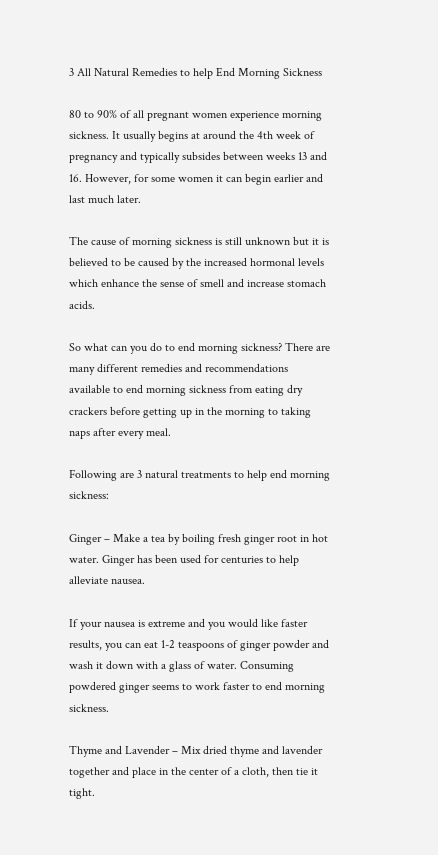3 All Natural Remedies to help End Morning Sickness

80 to 90% of all pregnant women experience morning sickness. It usually begins at around the 4th week of pregnancy and typically subsides between weeks 13 and 16. However, for some women it can begin earlier and last much later.

The cause of morning sickness is still unknown but it is believed to be caused by the increased hormonal levels which enhance the sense of smell and increase stomach acids.

So what can you do to end morning sickness? There are many different remedies and recommendations available to end morning sickness from eating dry crackers before getting up in the morning to taking naps after every meal.

Following are 3 natural treatments to help end morning sickness:

Ginger – Make a tea by boiling fresh ginger root in hot water. Ginger has been used for centuries to help alleviate nausea.

If your nausea is extreme and you would like faster results, you can eat 1-2 teaspoons of ginger powder and wash it down with a glass of water. Consuming powdered ginger seems to work faster to end morning sickness.

Thyme and Lavender – Mix dried thyme and lavender together and place in the center of a cloth, then tie it tight.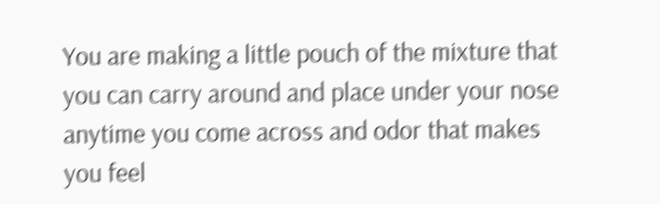You are making a little pouch of the mixture that you can carry around and place under your nose anytime you come across and odor that makes you feel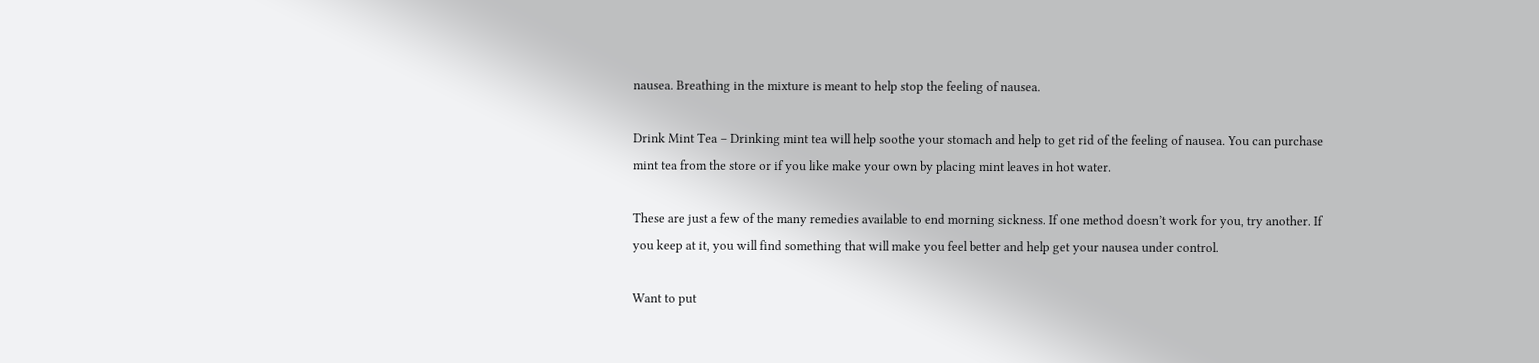nausea. Breathing in the mixture is meant to help stop the feeling of nausea.

Drink Mint Tea – Drinking mint tea will help soothe your stomach and help to get rid of the feeling of nausea. You can purchase mint tea from the store or if you like make your own by placing mint leaves in hot water.

These are just a few of the many remedies available to end morning sickness. If one method doesn’t work for you, try another. If you keep at it, you will find something that will make you feel better and help get your nausea under control.

Want to put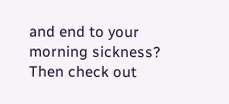and end to your morning sickness? Then check out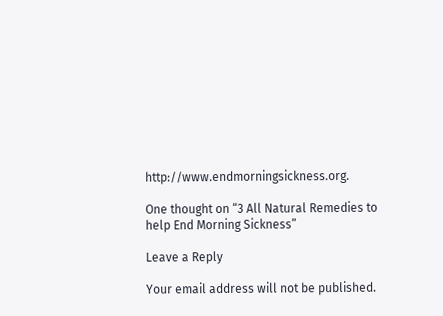http://www.endmorningsickness.org.

One thought on “3 All Natural Remedies to help End Morning Sickness”

Leave a Reply

Your email address will not be published.